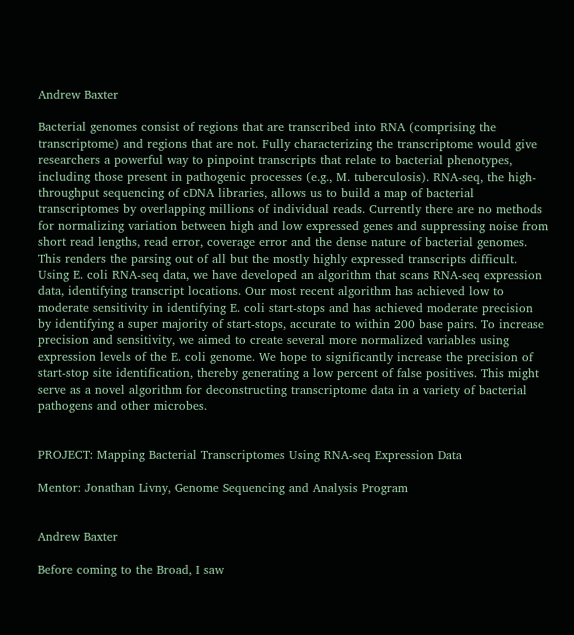Andrew Baxter

Bacterial genomes consist of regions that are transcribed into RNA (comprising the transcriptome) and regions that are not. Fully characterizing the transcriptome would give researchers a powerful way to pinpoint transcripts that relate to bacterial phenotypes, including those present in pathogenic processes (e.g., M. tuberculosis). RNA-seq, the high-throughput sequencing of cDNA libraries, allows us to build a map of bacterial transcriptomes by overlapping millions of individual reads. Currently there are no methods for normalizing variation between high and low expressed genes and suppressing noise from short read lengths, read error, coverage error and the dense nature of bacterial genomes. This renders the parsing out of all but the mostly highly expressed transcripts difficult. Using E. coli RNA-seq data, we have developed an algorithm that scans RNA-seq expression data, identifying transcript locations. Our most recent algorithm has achieved low to moderate sensitivity in identifying E. coli start-stops and has achieved moderate precision by identifying a super majority of start-stops, accurate to within 200 base pairs. To increase precision and sensitivity, we aimed to create several more normalized variables using expression levels of the E. coli genome. We hope to significantly increase the precision of start-stop site identification, thereby generating a low percent of false positives. This might serve as a novel algorithm for deconstructing transcriptome data in a variety of bacterial pathogens and other microbes.


PROJECT: Mapping Bacterial Transcriptomes Using RNA-seq Expression Data

Mentor: Jonathan Livny, Genome Sequencing and Analysis Program


Andrew Baxter

Before coming to the Broad, I saw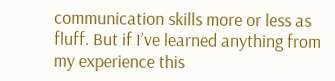communication skills more or less as fluff. But if I’ve learned anything from my experience this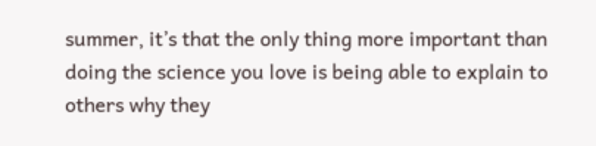summer, it’s that the only thing more important than doing the science you love is being able to explain to others why they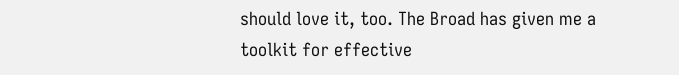should love it, too. The Broad has given me a toolkit for effective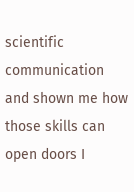scientific communication and shown me how those skills can open doors I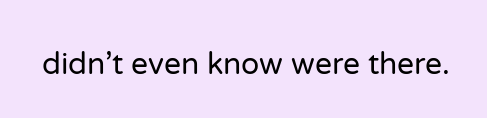didn’t even know were there.